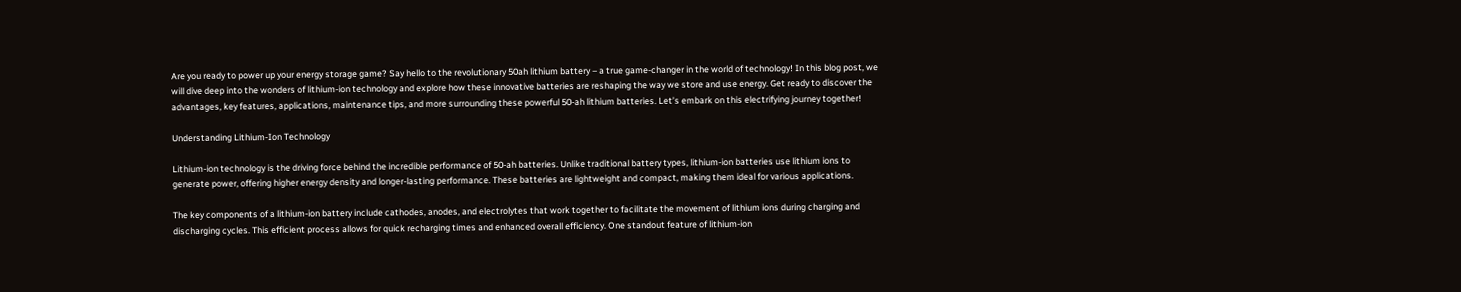Are you ready to power up your energy storage game? Say hello to the revolutionary 50ah lithium battery – a true game-changer in the world of technology! In this blog post, we will dive deep into the wonders of lithium-ion technology and explore how these innovative batteries are reshaping the way we store and use energy. Get ready to discover the advantages, key features, applications, maintenance tips, and more surrounding these powerful 50-ah lithium batteries. Let’s embark on this electrifying journey together!

Understanding Lithium-Ion Technology

Lithium-ion technology is the driving force behind the incredible performance of 50-ah batteries. Unlike traditional battery types, lithium-ion batteries use lithium ions to generate power, offering higher energy density and longer-lasting performance. These batteries are lightweight and compact, making them ideal for various applications.

The key components of a lithium-ion battery include cathodes, anodes, and electrolytes that work together to facilitate the movement of lithium ions during charging and discharging cycles. This efficient process allows for quick recharging times and enhanced overall efficiency. One standout feature of lithium-ion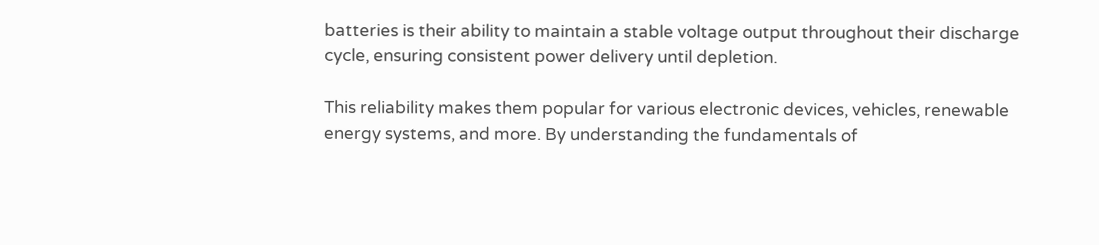batteries is their ability to maintain a stable voltage output throughout their discharge cycle, ensuring consistent power delivery until depletion.

This reliability makes them popular for various electronic devices, vehicles, renewable energy systems, and more. By understanding the fundamentals of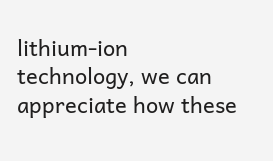lithium-ion technology, we can appreciate how these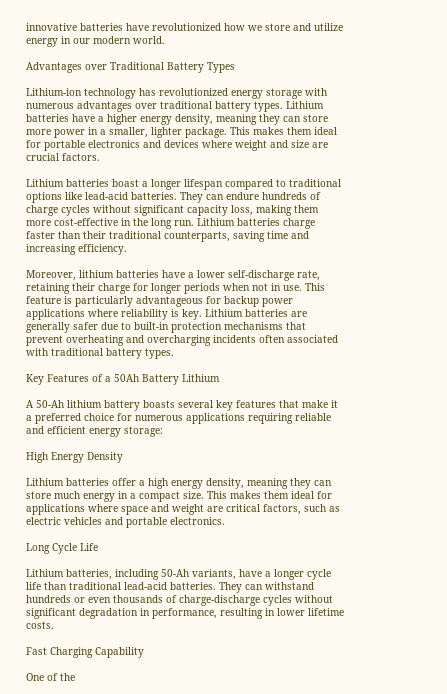innovative batteries have revolutionized how we store and utilize energy in our modern world.

Advantages over Traditional Battery Types

Lithium-ion technology has revolutionized energy storage with numerous advantages over traditional battery types. Lithium batteries have a higher energy density, meaning they can store more power in a smaller, lighter package. This makes them ideal for portable electronics and devices where weight and size are crucial factors.

Lithium batteries boast a longer lifespan compared to traditional options like lead-acid batteries. They can endure hundreds of charge cycles without significant capacity loss, making them more cost-effective in the long run. Lithium batteries charge faster than their traditional counterparts, saving time and increasing efficiency.

Moreover, lithium batteries have a lower self-discharge rate, retaining their charge for longer periods when not in use. This feature is particularly advantageous for backup power applications where reliability is key. Lithium batteries are generally safer due to built-in protection mechanisms that prevent overheating and overcharging incidents often associated with traditional battery types.

Key Features of a 50Ah Battery Lithium

A 50-Ah lithium battery boasts several key features that make it a preferred choice for numerous applications requiring reliable and efficient energy storage:

High Energy Density

Lithium batteries offer a high energy density, meaning they can store much energy in a compact size. This makes them ideal for applications where space and weight are critical factors, such as electric vehicles and portable electronics.

Long Cycle Life

Lithium batteries, including 50-Ah variants, have a longer cycle life than traditional lead-acid batteries. They can withstand hundreds or even thousands of charge-discharge cycles without significant degradation in performance, resulting in lower lifetime costs.

Fast Charging Capability

One of the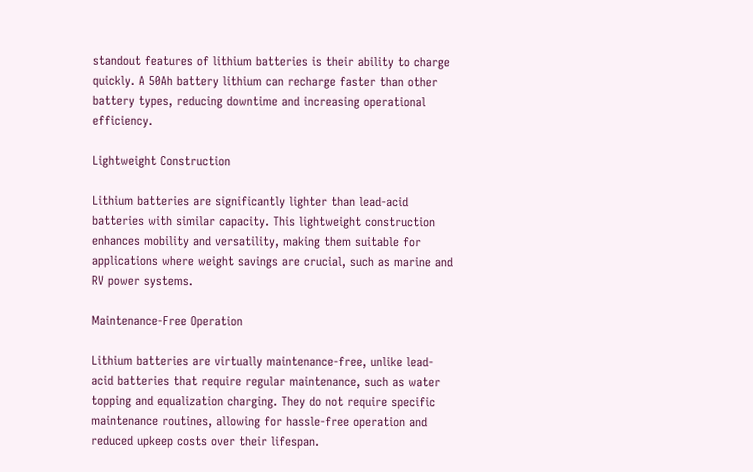standout features of lithium batteries is their ability to charge quickly. A 50Ah battery lithium can recharge faster than other battery types, reducing downtime and increasing operational efficiency.

Lightweight Construction

Lithium batteries are significantly lighter than lead-acid batteries with similar capacity. This lightweight construction enhances mobility and versatility, making them suitable for applications where weight savings are crucial, such as marine and RV power systems.

Maintenance-Free Operation

Lithium batteries are virtually maintenance-free, unlike lead-acid batteries that require regular maintenance, such as water topping and equalization charging. They do not require specific maintenance routines, allowing for hassle-free operation and reduced upkeep costs over their lifespan.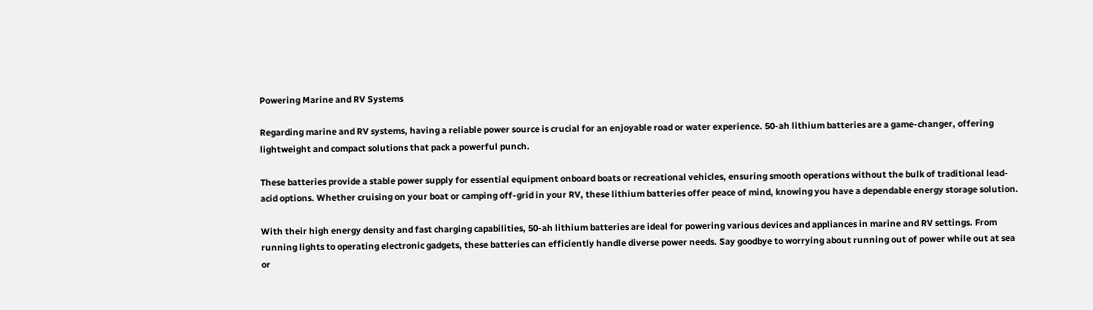Powering Marine and RV Systems

Regarding marine and RV systems, having a reliable power source is crucial for an enjoyable road or water experience. 50-ah lithium batteries are a game-changer, offering lightweight and compact solutions that pack a powerful punch.

These batteries provide a stable power supply for essential equipment onboard boats or recreational vehicles, ensuring smooth operations without the bulk of traditional lead-acid options. Whether cruising on your boat or camping off-grid in your RV, these lithium batteries offer peace of mind, knowing you have a dependable energy storage solution.

With their high energy density and fast charging capabilities, 50-ah lithium batteries are ideal for powering various devices and appliances in marine and RV settings. From running lights to operating electronic gadgets, these batteries can efficiently handle diverse power needs. Say goodbye to worrying about running out of power while out at sea or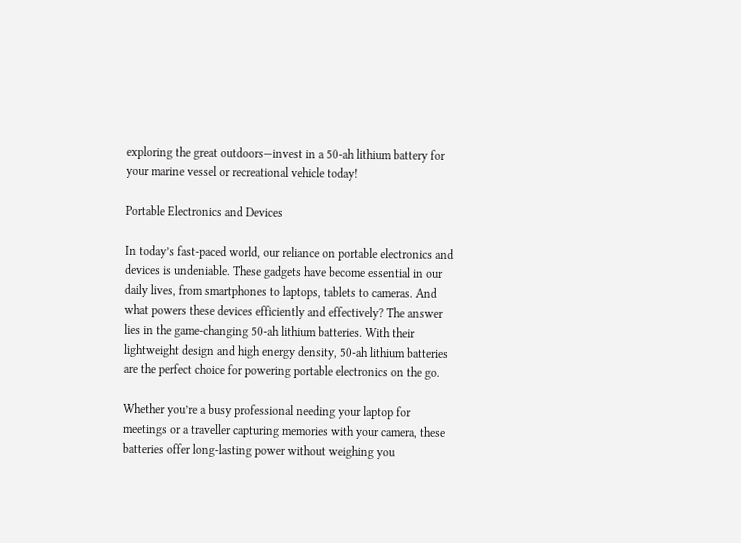exploring the great outdoors—invest in a 50-ah lithium battery for your marine vessel or recreational vehicle today!

Portable Electronics and Devices

In today’s fast-paced world, our reliance on portable electronics and devices is undeniable. These gadgets have become essential in our daily lives, from smartphones to laptops, tablets to cameras. And what powers these devices efficiently and effectively? The answer lies in the game-changing 50-ah lithium batteries. With their lightweight design and high energy density, 50-ah lithium batteries are the perfect choice for powering portable electronics on the go.

Whether you’re a busy professional needing your laptop for meetings or a traveller capturing memories with your camera, these batteries offer long-lasting power without weighing you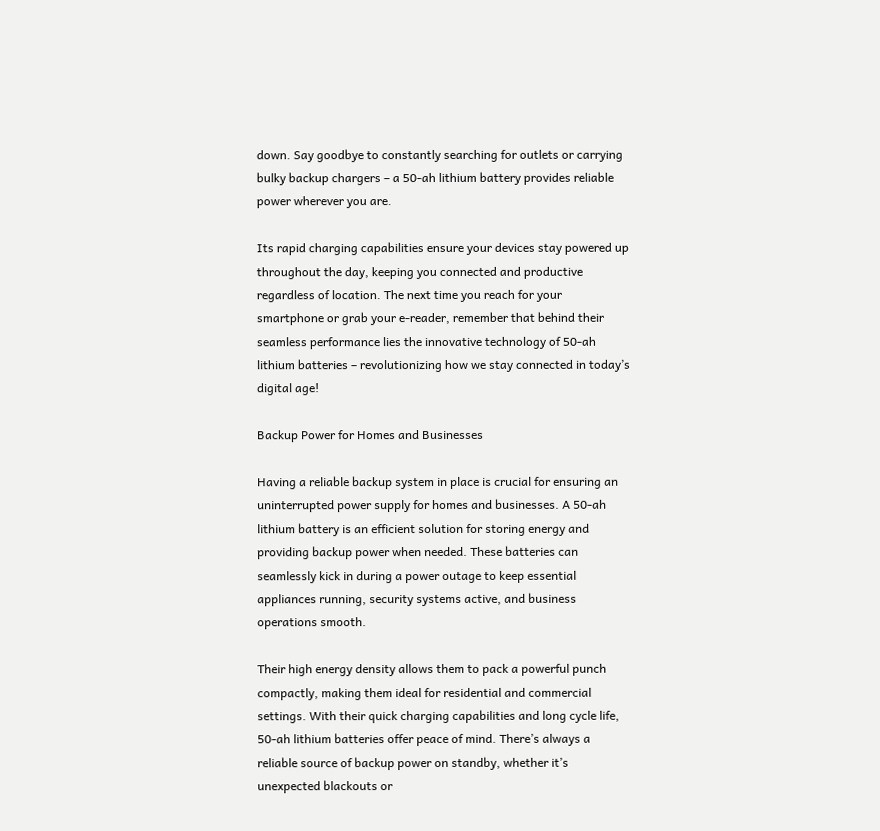down. Say goodbye to constantly searching for outlets or carrying bulky backup chargers – a 50-ah lithium battery provides reliable power wherever you are.

Its rapid charging capabilities ensure your devices stay powered up throughout the day, keeping you connected and productive regardless of location. The next time you reach for your smartphone or grab your e-reader, remember that behind their seamless performance lies the innovative technology of 50-ah lithium batteries – revolutionizing how we stay connected in today’s digital age!

Backup Power for Homes and Businesses

Having a reliable backup system in place is crucial for ensuring an uninterrupted power supply for homes and businesses. A 50-ah lithium battery is an efficient solution for storing energy and providing backup power when needed. These batteries can seamlessly kick in during a power outage to keep essential appliances running, security systems active, and business operations smooth.

Their high energy density allows them to pack a powerful punch compactly, making them ideal for residential and commercial settings. With their quick charging capabilities and long cycle life, 50-ah lithium batteries offer peace of mind. There’s always a reliable source of backup power on standby, whether it’s unexpected blackouts or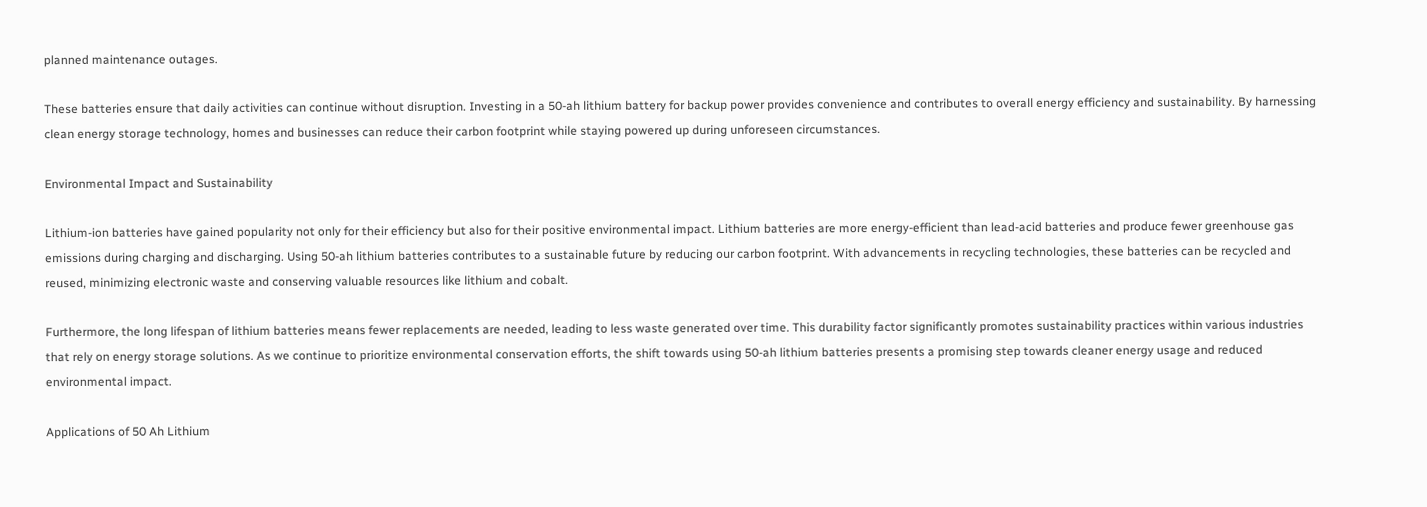planned maintenance outages.

These batteries ensure that daily activities can continue without disruption. Investing in a 50-ah lithium battery for backup power provides convenience and contributes to overall energy efficiency and sustainability. By harnessing clean energy storage technology, homes and businesses can reduce their carbon footprint while staying powered up during unforeseen circumstances.

Environmental Impact and Sustainability

Lithium-ion batteries have gained popularity not only for their efficiency but also for their positive environmental impact. Lithium batteries are more energy-efficient than lead-acid batteries and produce fewer greenhouse gas emissions during charging and discharging. Using 50-ah lithium batteries contributes to a sustainable future by reducing our carbon footprint. With advancements in recycling technologies, these batteries can be recycled and reused, minimizing electronic waste and conserving valuable resources like lithium and cobalt.

Furthermore, the long lifespan of lithium batteries means fewer replacements are needed, leading to less waste generated over time. This durability factor significantly promotes sustainability practices within various industries that rely on energy storage solutions. As we continue to prioritize environmental conservation efforts, the shift towards using 50-ah lithium batteries presents a promising step towards cleaner energy usage and reduced environmental impact.

Applications of 50 Ah Lithium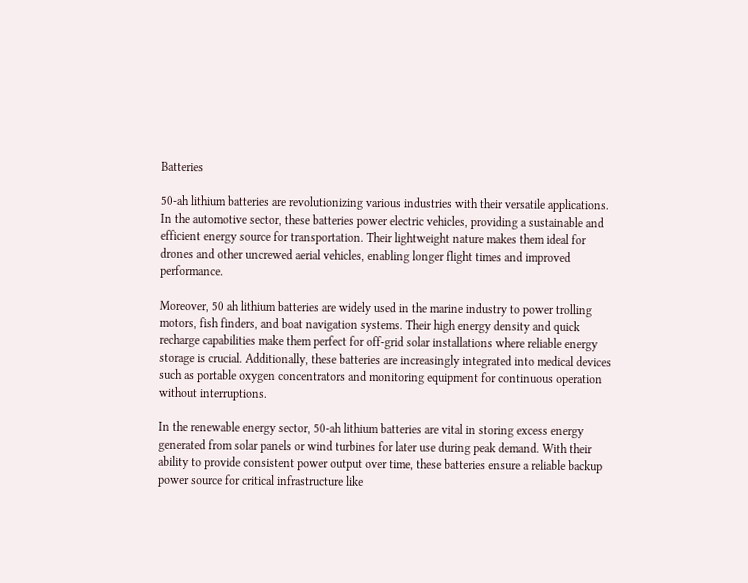Batteries

50-ah lithium batteries are revolutionizing various industries with their versatile applications. In the automotive sector, these batteries power electric vehicles, providing a sustainable and efficient energy source for transportation. Their lightweight nature makes them ideal for drones and other uncrewed aerial vehicles, enabling longer flight times and improved performance.

Moreover, 50 ah lithium batteries are widely used in the marine industry to power trolling motors, fish finders, and boat navigation systems. Their high energy density and quick recharge capabilities make them perfect for off-grid solar installations where reliable energy storage is crucial. Additionally, these batteries are increasingly integrated into medical devices such as portable oxygen concentrators and monitoring equipment for continuous operation without interruptions.

In the renewable energy sector, 50-ah lithium batteries are vital in storing excess energy generated from solar panels or wind turbines for later use during peak demand. With their ability to provide consistent power output over time, these batteries ensure a reliable backup power source for critical infrastructure like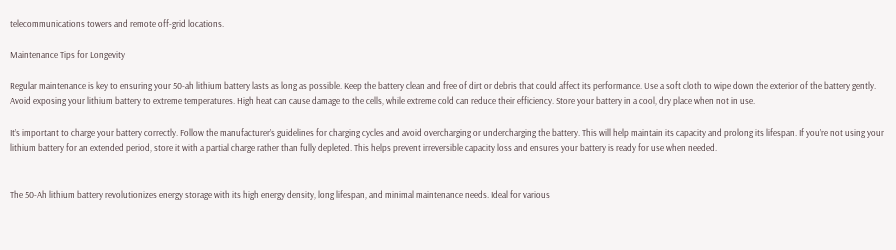telecommunications towers and remote off-grid locations.

Maintenance Tips for Longevity

Regular maintenance is key to ensuring your 50-ah lithium battery lasts as long as possible. Keep the battery clean and free of dirt or debris that could affect its performance. Use a soft cloth to wipe down the exterior of the battery gently. Avoid exposing your lithium battery to extreme temperatures. High heat can cause damage to the cells, while extreme cold can reduce their efficiency. Store your battery in a cool, dry place when not in use.

It’s important to charge your battery correctly. Follow the manufacturer’s guidelines for charging cycles and avoid overcharging or undercharging the battery. This will help maintain its capacity and prolong its lifespan. If you’re not using your lithium battery for an extended period, store it with a partial charge rather than fully depleted. This helps prevent irreversible capacity loss and ensures your battery is ready for use when needed.


The 50-Ah lithium battery revolutionizes energy storage with its high energy density, long lifespan, and minimal maintenance needs. Ideal for various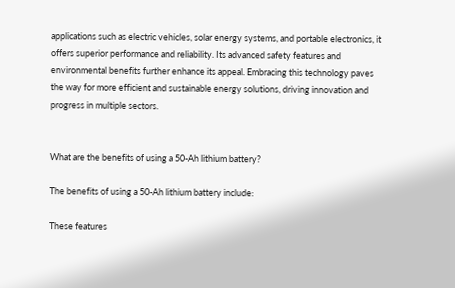applications such as electric vehicles, solar energy systems, and portable electronics, it offers superior performance and reliability. Its advanced safety features and environmental benefits further enhance its appeal. Embracing this technology paves the way for more efficient and sustainable energy solutions, driving innovation and progress in multiple sectors.


What are the benefits of using a 50-Ah lithium battery?

The benefits of using a 50-Ah lithium battery include:

These features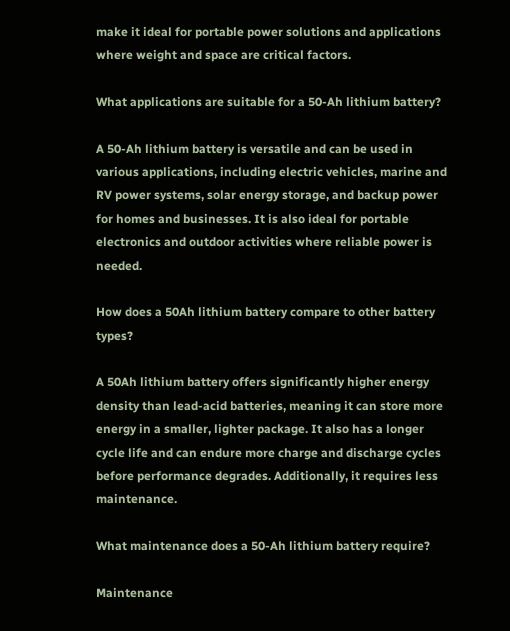make it ideal for portable power solutions and applications where weight and space are critical factors.

What applications are suitable for a 50-Ah lithium battery?

A 50-Ah lithium battery is versatile and can be used in various applications, including electric vehicles, marine and RV power systems, solar energy storage, and backup power for homes and businesses. It is also ideal for portable electronics and outdoor activities where reliable power is needed.

How does a 50Ah lithium battery compare to other battery types?

A 50Ah lithium battery offers significantly higher energy density than lead-acid batteries, meaning it can store more energy in a smaller, lighter package. It also has a longer cycle life and can endure more charge and discharge cycles before performance degrades. Additionally, it requires less maintenance.

What maintenance does a 50-Ah lithium battery require?

Maintenance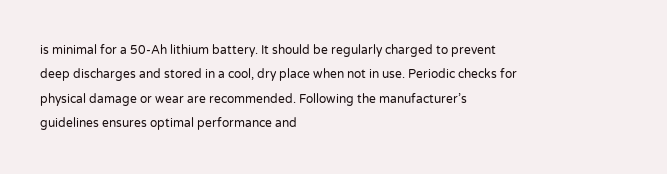is minimal for a 50-Ah lithium battery. It should be regularly charged to prevent deep discharges and stored in a cool, dry place when not in use. Periodic checks for physical damage or wear are recommended. Following the manufacturer’s guidelines ensures optimal performance and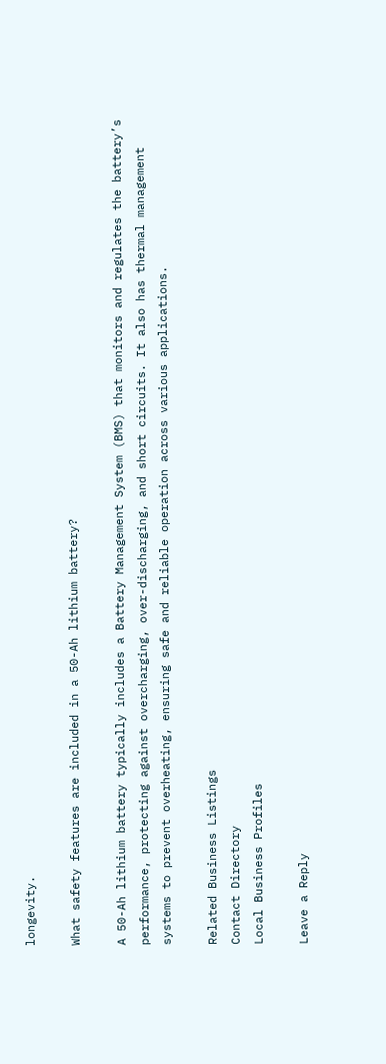longevity.

What safety features are included in a 50-Ah lithium battery?

A 50-Ah lithium battery typically includes a Battery Management System (BMS) that monitors and regulates the battery’s performance, protecting against overcharging, over-discharging, and short circuits. It also has thermal management systems to prevent overheating, ensuring safe and reliable operation across various applications.

Related Business Listings
Contact Directory
Local Business Profiles

Leave a Reply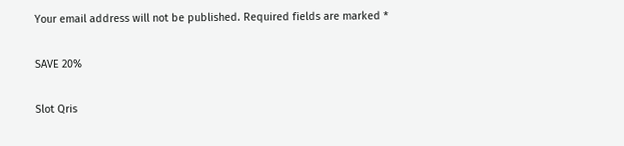Your email address will not be published. Required fields are marked *


SAVE 20%


Slot Qris